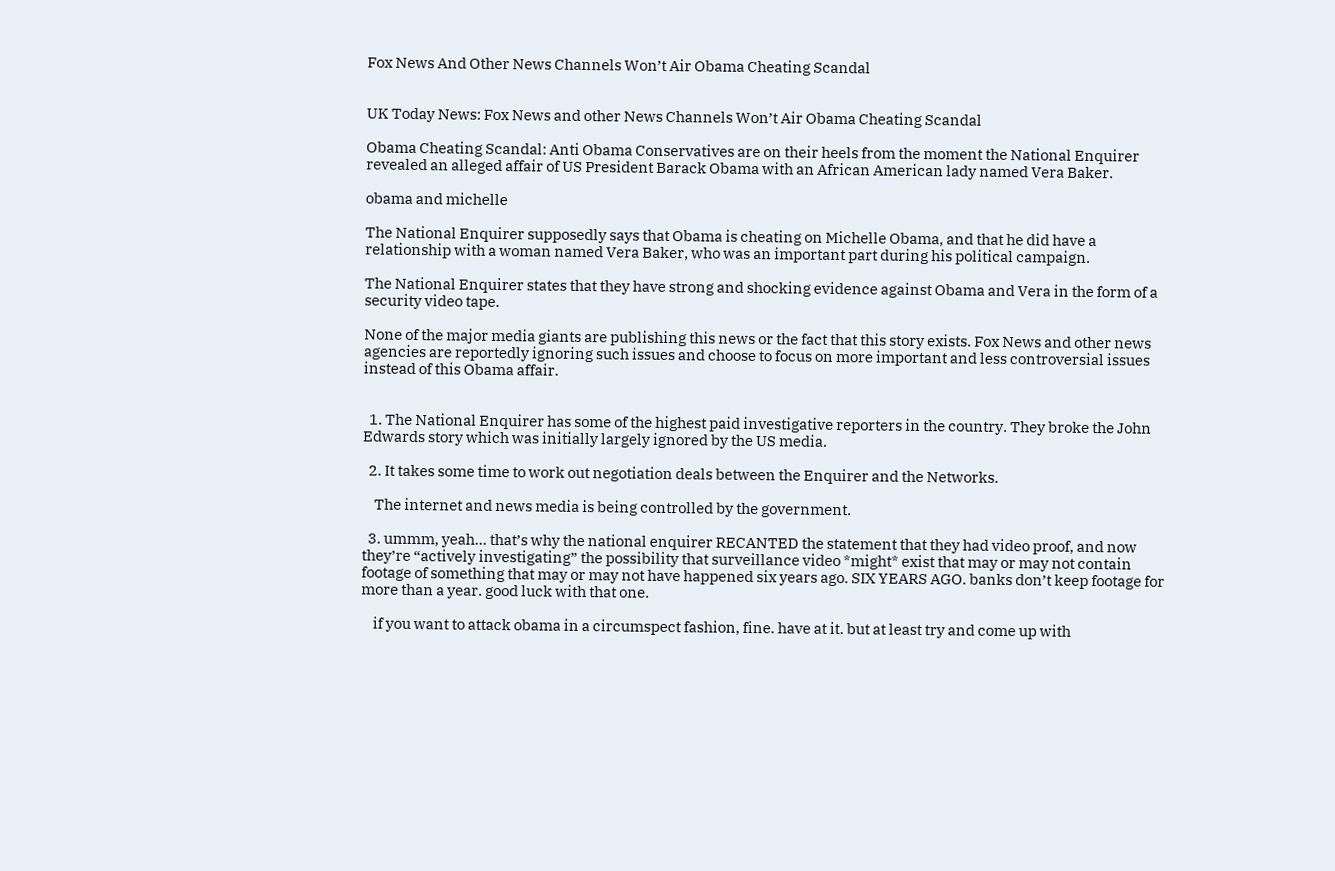Fox News And Other News Channels Won’t Air Obama Cheating Scandal


UK Today News: Fox News and other News Channels Won’t Air Obama Cheating Scandal

Obama Cheating Scandal: Anti Obama Conservatives are on their heels from the moment the National Enquirer revealed an alleged affair of US President Barack Obama with an African American lady named Vera Baker.

obama and michelle

The National Enquirer supposedly says that Obama is cheating on Michelle Obama, and that he did have a relationship with a woman named Vera Baker, who was an important part during his political campaign.

The National Enquirer states that they have strong and shocking evidence against Obama and Vera in the form of a security video tape.

None of the major media giants are publishing this news or the fact that this story exists. Fox News and other news agencies are reportedly ignoring such issues and choose to focus on more important and less controversial issues instead of this Obama affair.


  1. The National Enquirer has some of the highest paid investigative reporters in the country. They broke the John Edwards story which was initially largely ignored by the US media.

  2. It takes some time to work out negotiation deals between the Enquirer and the Networks.

    The internet and news media is being controlled by the government.

  3. ummm, yeah… that’s why the national enquirer RECANTED the statement that they had video proof, and now they’re “actively investigating” the possibility that surveillance video *might* exist that may or may not contain footage of something that may or may not have happened six years ago. SIX YEARS AGO. banks don’t keep footage for more than a year. good luck with that one.

    if you want to attack obama in a circumspect fashion, fine. have at it. but at least try and come up with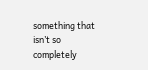something that isn’t so completely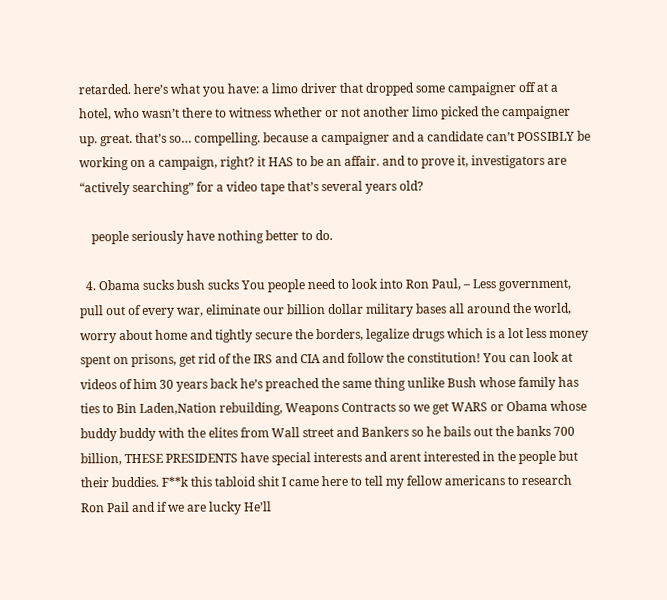retarded. here’s what you have: a limo driver that dropped some campaigner off at a hotel, who wasn’t there to witness whether or not another limo picked the campaigner up. great. that’s so… compelling. because a campaigner and a candidate can’t POSSIBLY be working on a campaign, right? it HAS to be an affair. and to prove it, investigators are “actively searching” for a video tape that’s several years old?

    people seriously have nothing better to do.

  4. Obama sucks bush sucks You people need to look into Ron Paul, – Less government, pull out of every war, eliminate our billion dollar military bases all around the world, worry about home and tightly secure the borders, legalize drugs which is a lot less money spent on prisons, get rid of the IRS and CIA and follow the constitution! You can look at videos of him 30 years back he’s preached the same thing unlike Bush whose family has ties to Bin Laden,Nation rebuilding, Weapons Contracts so we get WARS or Obama whose buddy buddy with the elites from Wall street and Bankers so he bails out the banks 700 billion, THESE PRESIDENTS have special interests and arent interested in the people but their buddies. F**k this tabloid shit I came here to tell my fellow americans to research Ron Pail and if we are lucky He’ll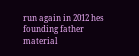run again in 2012 hes founding father material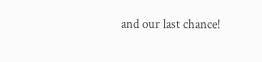and our last chance!